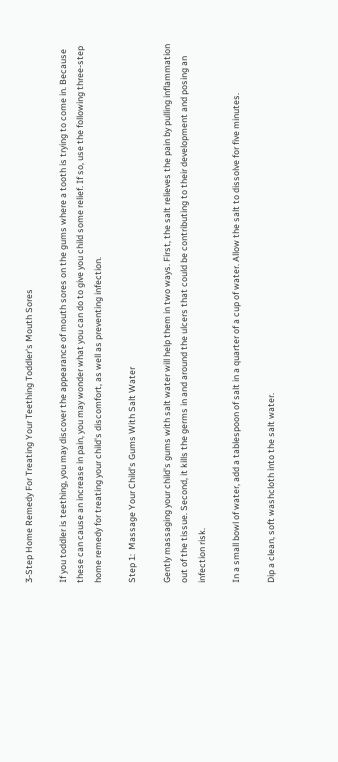3-Step Home Remedy For Treating Your Teething Toddler's Mouth Sores

If you toddler is teething, you may discover the appearance of mouth sores on the gums where a tooth is trying to come in. Because these can cause an increase in pain, you may wonder what you can do to give you child some relief. If so, use the following three-step home remedy for treating your child's discomfort, as well as preventing infection.

Step 1:  Massage Your Child's Gums With Salt Water

Gently massaging your child's gums with salt water will help them in two ways. First, the salt relieves the pain by pulling inflammation out of the tissue. Second, it kills the germs in and around the ulcers that could be contributing to their development and posing an infection risk.

In a small bowl of water, add a tablespoon of salt in a quarter of a cup of water. Allow the salt to dissolve for five minutes.

Dip a clean, soft washcloth into the salt water.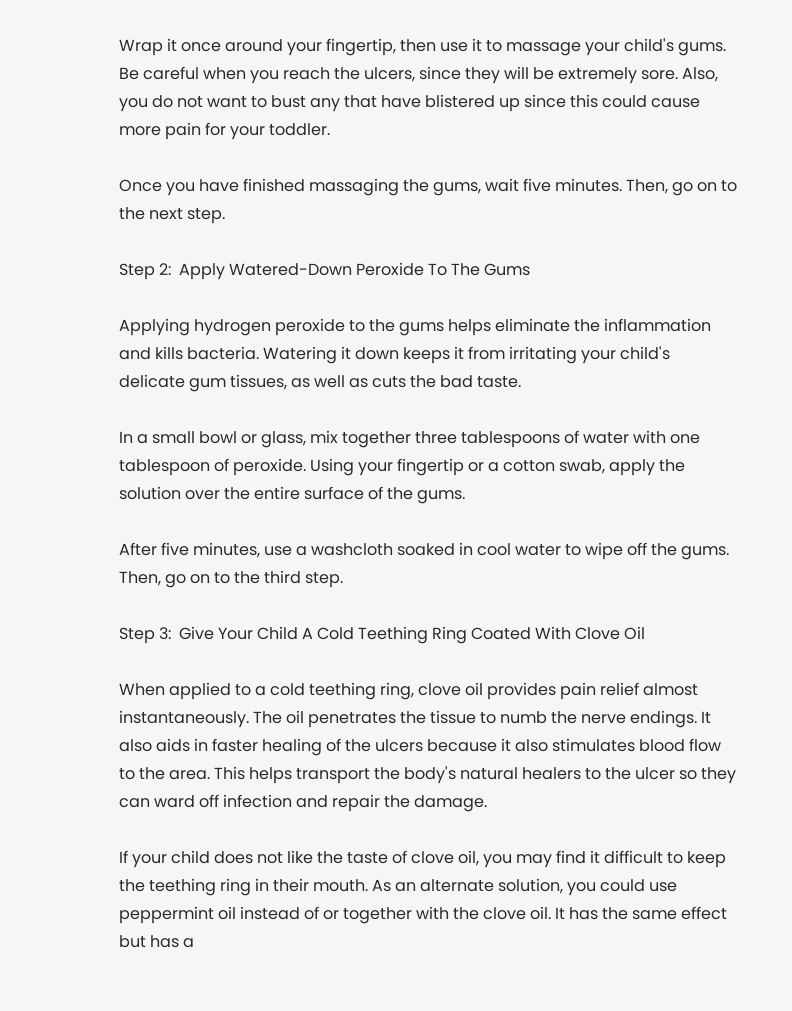Wrap it once around your fingertip, then use it to massage your child's gums. Be careful when you reach the ulcers, since they will be extremely sore. Also, you do not want to bust any that have blistered up since this could cause more pain for your toddler.

Once you have finished massaging the gums, wait five minutes. Then, go on to the next step.

Step 2:  Apply Watered-Down Peroxide To The Gums

Applying hydrogen peroxide to the gums helps eliminate the inflammation and kills bacteria. Watering it down keeps it from irritating your child's delicate gum tissues, as well as cuts the bad taste.

In a small bowl or glass, mix together three tablespoons of water with one tablespoon of peroxide. Using your fingertip or a cotton swab, apply the solution over the entire surface of the gums.

After five minutes, use a washcloth soaked in cool water to wipe off the gums. Then, go on to the third step.

Step 3:  Give Your Child A Cold Teething Ring Coated With Clove Oil

When applied to a cold teething ring, clove oil provides pain relief almost instantaneously. The oil penetrates the tissue to numb the nerve endings. It also aids in faster healing of the ulcers because it also stimulates blood flow to the area. This helps transport the body's natural healers to the ulcer so they can ward off infection and repair the damage.

If your child does not like the taste of clove oil, you may find it difficult to keep the teething ring in their mouth. As an alternate solution, you could use peppermint oil instead of or together with the clove oil. It has the same effect but has a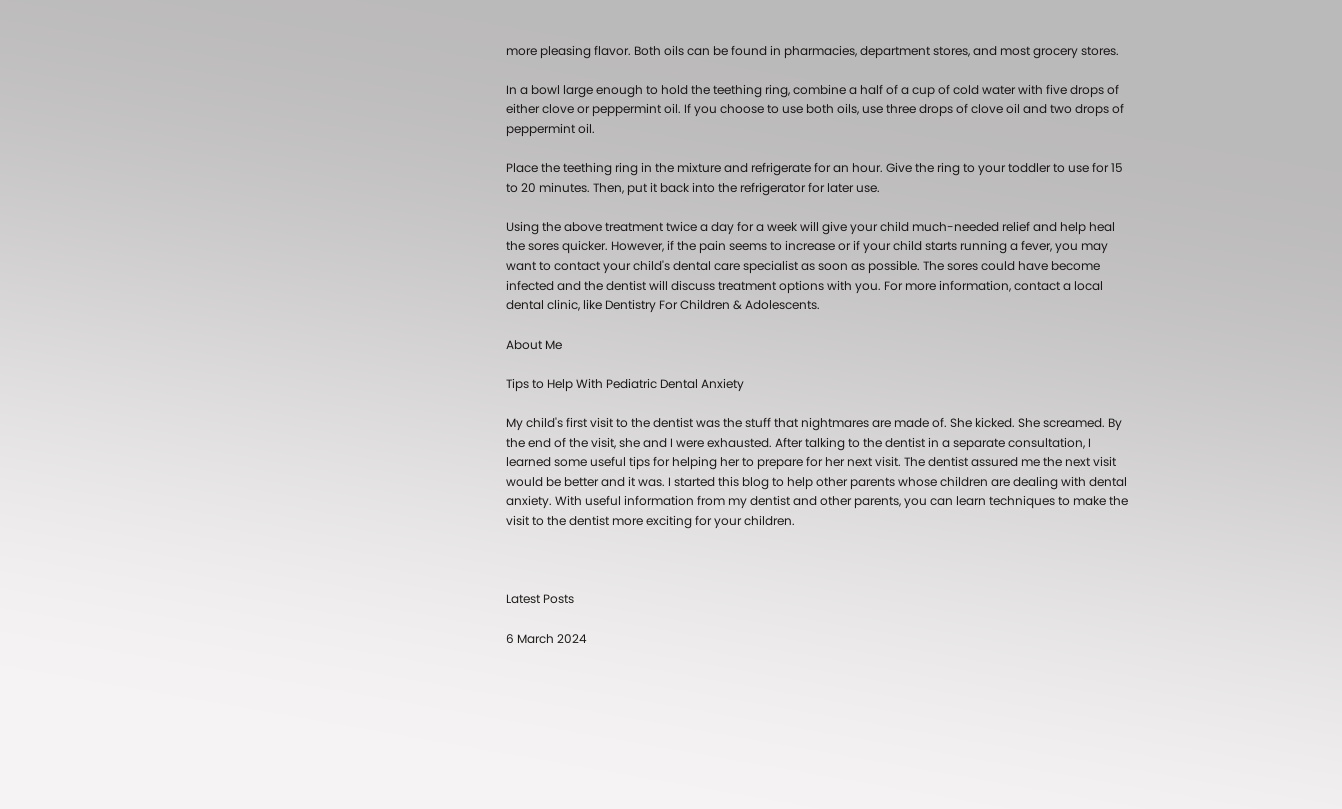more pleasing flavor. Both oils can be found in pharmacies, department stores, and most grocery stores.

In a bowl large enough to hold the teething ring, combine a half of a cup of cold water with five drops of either clove or peppermint oil. If you choose to use both oils, use three drops of clove oil and two drops of peppermint oil.

Place the teething ring in the mixture and refrigerate for an hour. Give the ring to your toddler to use for 15 to 20 minutes. Then, put it back into the refrigerator for later use.

Using the above treatment twice a day for a week will give your child much-needed relief and help heal the sores quicker. However, if the pain seems to increase or if your child starts running a fever, you may want to contact your child's dental care specialist as soon as possible. The sores could have become infected and the dentist will discuss treatment options with you. For more information, contact a local dental clinic, like Dentistry For Children & Adolescents.

About Me

Tips to Help With Pediatric Dental Anxiety

My child's first visit to the dentist was the stuff that nightmares are made of. She kicked. She screamed. By the end of the visit, she and I were exhausted. After talking to the dentist in a separate consultation, I learned some useful tips for helping her to prepare for her next visit. The dentist assured me the next visit would be better and it was. I started this blog to help other parents whose children are dealing with dental anxiety. With useful information from my dentist and other parents, you can learn techniques to make the visit to the dentist more exciting for your children.



Latest Posts

6 March 2024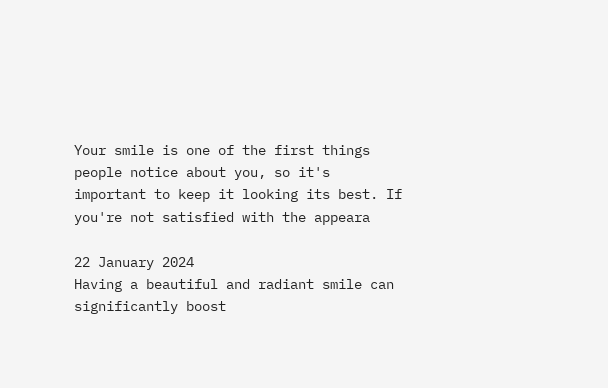Your smile is one of the first things people notice about you, so it's important to keep it looking its best. If you're not satisfied with the appeara

22 January 2024
Having a beautiful and radiant smile can significantly boost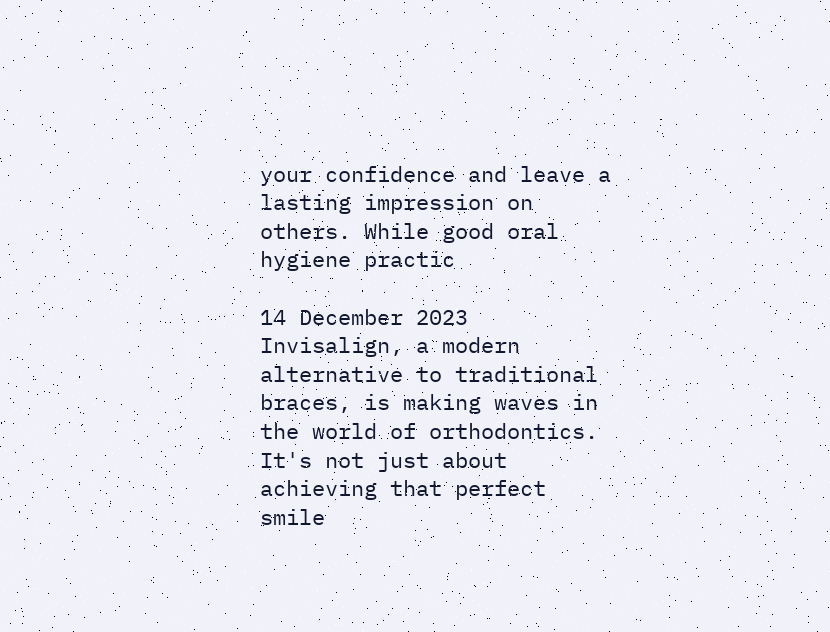your confidence and leave a lasting impression on others. While good oral hygiene practic

14 December 2023
Invisalign, a modern alternative to traditional braces, is making waves in the world of orthodontics. It's not just about achieving that perfect smile